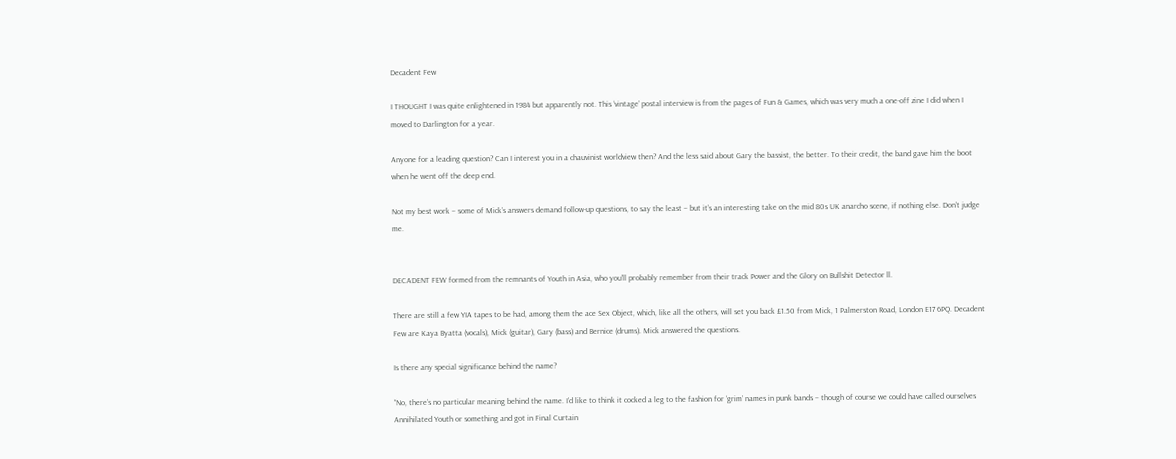Decadent Few

I THOUGHT I was quite enlightened in 1984 but apparently not. This ‘vintage’ postal interview is from the pages of Fun & Games, which was very much a one-off zine I did when I moved to Darlington for a year.

Anyone for a leading question? Can I interest you in a chauvinist worldview then? And the less said about Gary the bassist, the better. To their credit, the band gave him the boot when he went off the deep end.

Not my best work – some of Mick’s answers demand follow-up questions, to say the least – but it’s an interesting take on the mid 80s UK anarcho scene, if nothing else. Don’t judge me.


DECADENT FEW formed from the remnants of Youth in Asia, who you’ll probably remember from their track Power and the Glory on Bullshit Detector ll.

There are still a few YIA tapes to be had, among them the ace Sex Object, which, like all the others, will set you back £1.50 from Mick, 1 Palmerston Road, London E17 6PQ. Decadent Few are Kaya Byatta (vocals), Mick (guitar), Gary (bass) and Bernice (drums). Mick answered the questions.

Is there any special significance behind the name?

“No, there’s no particular meaning behind the name. I’d like to think it cocked a leg to the fashion for ‘grim’ names in punk bands – though of course we could have called ourselves Annihilated Youth or something and got in Final Curtain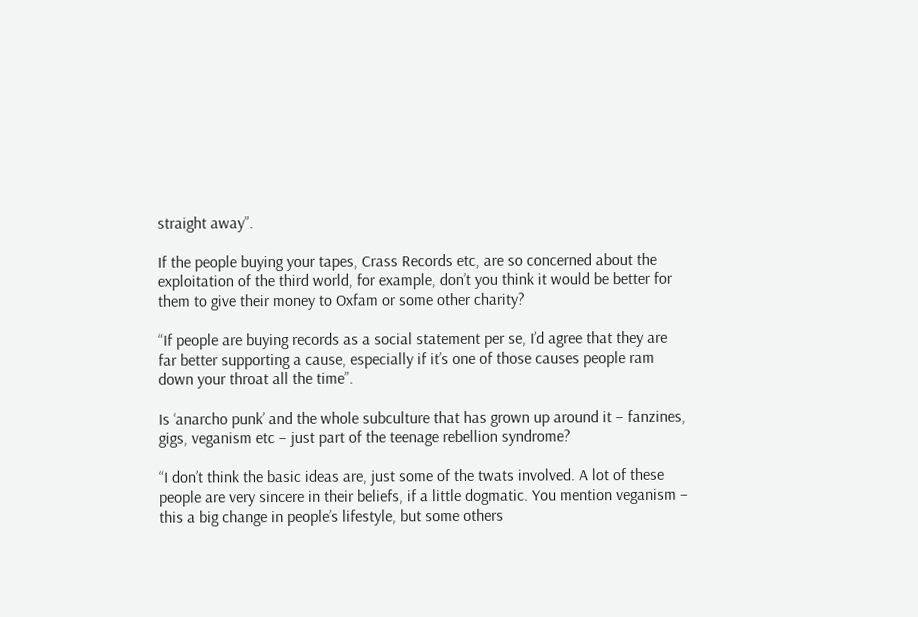straight away”.

If the people buying your tapes, Crass Records etc, are so concerned about the exploitation of the third world, for example, don’t you think it would be better for them to give their money to Oxfam or some other charity?

“If people are buying records as a social statement per se, I’d agree that they are far better supporting a cause, especially if it’s one of those causes people ram down your throat all the time”.

Is ‘anarcho punk’ and the whole subculture that has grown up around it – fanzines, gigs, veganism etc – just part of the teenage rebellion syndrome?

“I don’t think the basic ideas are, just some of the twats involved. A lot of these people are very sincere in their beliefs, if a little dogmatic. You mention veganism – this a big change in people’s lifestyle, but some others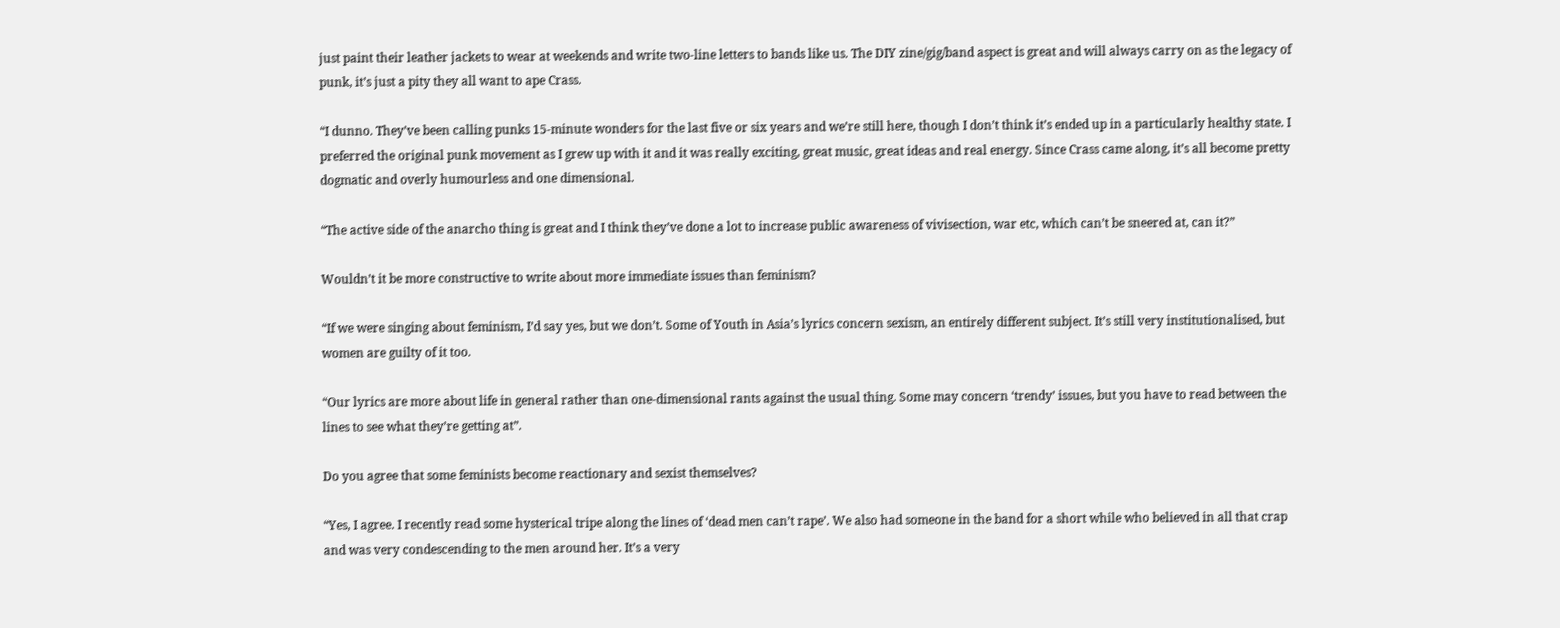just paint their leather jackets to wear at weekends and write two-line letters to bands like us. The DIY zine/gig/band aspect is great and will always carry on as the legacy of punk, it’s just a pity they all want to ape Crass.

“I dunno. They’ve been calling punks 15-minute wonders for the last five or six years and we’re still here, though I don’t think it’s ended up in a particularly healthy state. I preferred the original punk movement as I grew up with it and it was really exciting, great music, great ideas and real energy. Since Crass came along, it’s all become pretty dogmatic and overly humourless and one dimensional.

“The active side of the anarcho thing is great and I think they’ve done a lot to increase public awareness of vivisection, war etc, which can’t be sneered at, can it?”

Wouldn’t it be more constructive to write about more immediate issues than feminism?

“If we were singing about feminism, I’d say yes, but we don’t. Some of Youth in Asia’s lyrics concern sexism, an entirely different subject. It’s still very institutionalised, but women are guilty of it too.

“Our lyrics are more about life in general rather than one-dimensional rants against the usual thing. Some may concern ‘trendy’ issues, but you have to read between the lines to see what they’re getting at”.

Do you agree that some feminists become reactionary and sexist themselves?

“Yes, I agree. I recently read some hysterical tripe along the lines of ‘dead men can’t rape’. We also had someone in the band for a short while who believed in all that crap and was very condescending to the men around her. It’s a very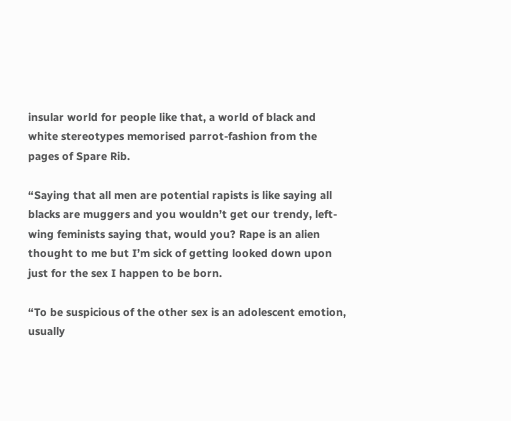insular world for people like that, a world of black and white stereotypes memorised parrot-fashion from the pages of Spare Rib.

“Saying that all men are potential rapists is like saying all blacks are muggers and you wouldn’t get our trendy, left-wing feminists saying that, would you? Rape is an alien thought to me but I’m sick of getting looked down upon just for the sex I happen to be born.

“To be suspicious of the other sex is an adolescent emotion, usually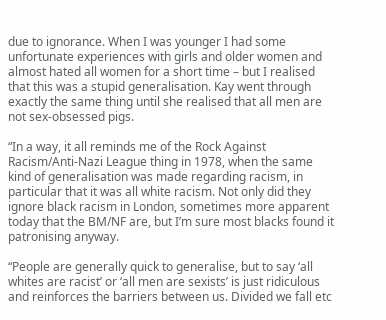due to ignorance. When I was younger I had some unfortunate experiences with girls and older women and almost hated all women for a short time – but I realised that this was a stupid generalisation. Kay went through exactly the same thing until she realised that all men are not sex-obsessed pigs.

“In a way, it all reminds me of the Rock Against Racism/Anti-Nazi League thing in 1978, when the same kind of generalisation was made regarding racism, in particular that it was all white racism. Not only did they ignore black racism in London, sometimes more apparent today that the BM/NF are, but I’m sure most blacks found it patronising anyway.

“People are generally quick to generalise, but to say ‘all whites are racist’ or ‘all men are sexists’ is just ridiculous and reinforces the barriers between us. Divided we fall etc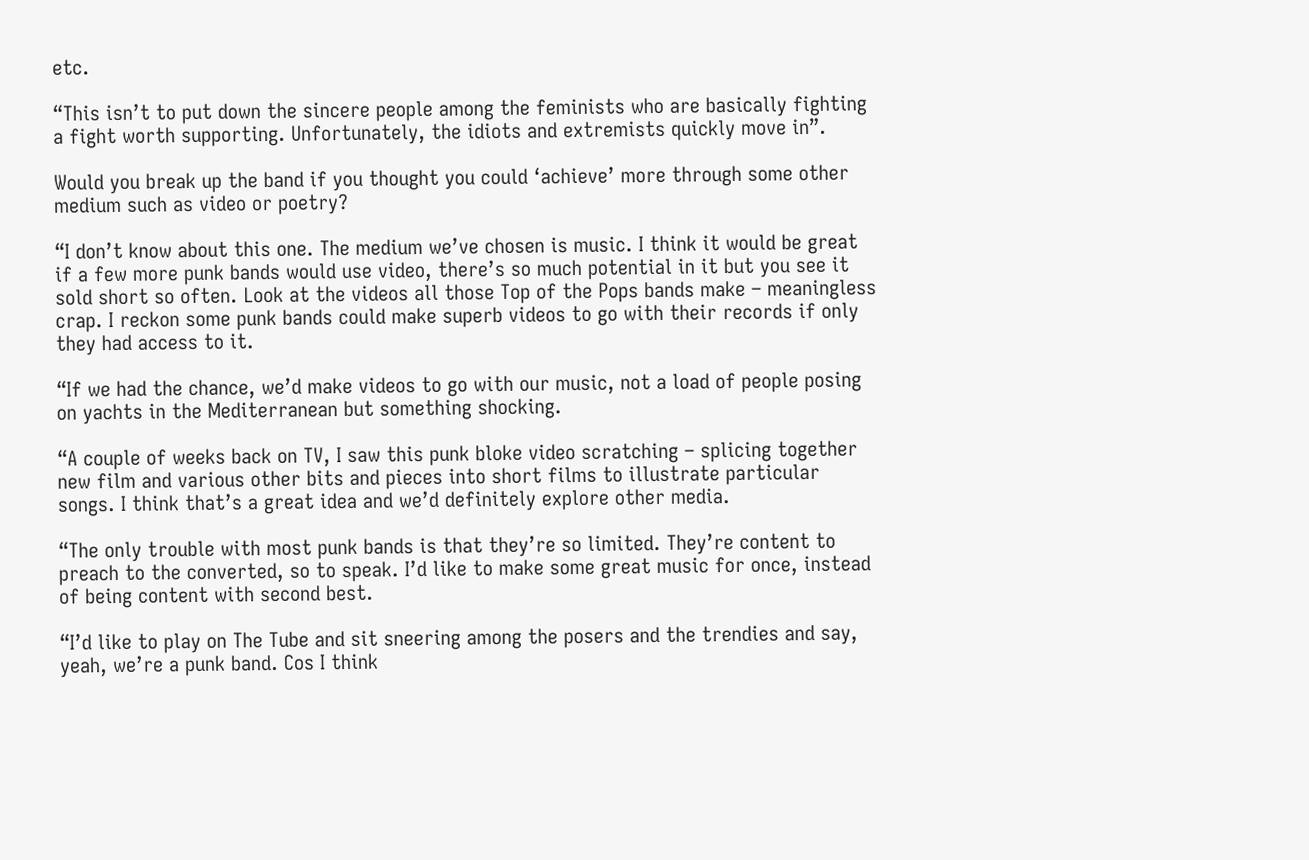etc.

“This isn’t to put down the sincere people among the feminists who are basically fighting a fight worth supporting. Unfortunately, the idiots and extremists quickly move in”.

Would you break up the band if you thought you could ‘achieve’ more through some other medium such as video or poetry?

“I don’t know about this one. The medium we’ve chosen is music. I think it would be great if a few more punk bands would use video, there’s so much potential in it but you see it sold short so often. Look at the videos all those Top of the Pops bands make – meaningless crap. I reckon some punk bands could make superb videos to go with their records if only they had access to it.

“If we had the chance, we’d make videos to go with our music, not a load of people posing on yachts in the Mediterranean but something shocking.

“A couple of weeks back on TV, I saw this punk bloke video scratching – splicing together new film and various other bits and pieces into short films to illustrate particular songs. I think that’s a great idea and we’d definitely explore other media.

“The only trouble with most punk bands is that they’re so limited. They’re content to preach to the converted, so to speak. I’d like to make some great music for once, instead of being content with second best.

“I’d like to play on The Tube and sit sneering among the posers and the trendies and say, yeah, we’re a punk band. Cos I think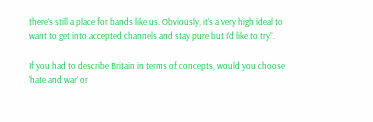there’s still a place for bands like us. Obviously, it’s a very high ideal to want to get into accepted channels and stay pure but I’d like to try”.

If you had to describe Britain in terms of concepts, would you choose ‘hate and war’ or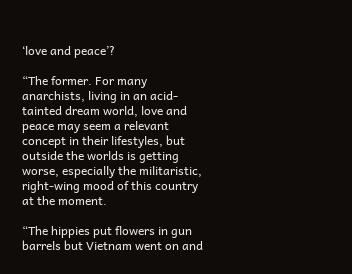‘love and peace’?

“The former. For many anarchists, living in an acid-tainted dream world, love and peace may seem a relevant concept in their lifestyles, but outside the worlds is getting worse, especially the militaristic, right-wing mood of this country at the moment.

“The hippies put flowers in gun barrels but Vietnam went on and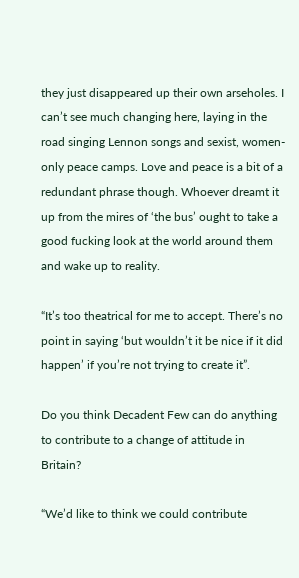they just disappeared up their own arseholes. I can’t see much changing here, laying in the road singing Lennon songs and sexist, women-only peace camps. Love and peace is a bit of a redundant phrase though. Whoever dreamt it up from the mires of ‘the bus’ ought to take a good fucking look at the world around them and wake up to reality.

“It’s too theatrical for me to accept. There’s no point in saying ‘but wouldn’t it be nice if it did happen’ if you’re not trying to create it”.

Do you think Decadent Few can do anything to contribute to a change of attitude in Britain?

“We’d like to think we could contribute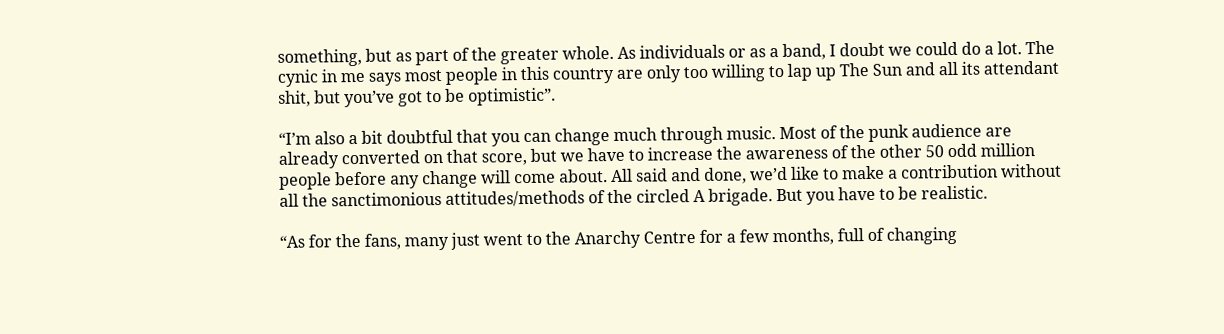something, but as part of the greater whole. As individuals or as a band, I doubt we could do a lot. The cynic in me says most people in this country are only too willing to lap up The Sun and all its attendant shit, but you’ve got to be optimistic”.

“I’m also a bit doubtful that you can change much through music. Most of the punk audience are already converted on that score, but we have to increase the awareness of the other 50 odd million people before any change will come about. All said and done, we’d like to make a contribution without all the sanctimonious attitudes/methods of the circled A brigade. But you have to be realistic.

“As for the fans, many just went to the Anarchy Centre for a few months, full of changing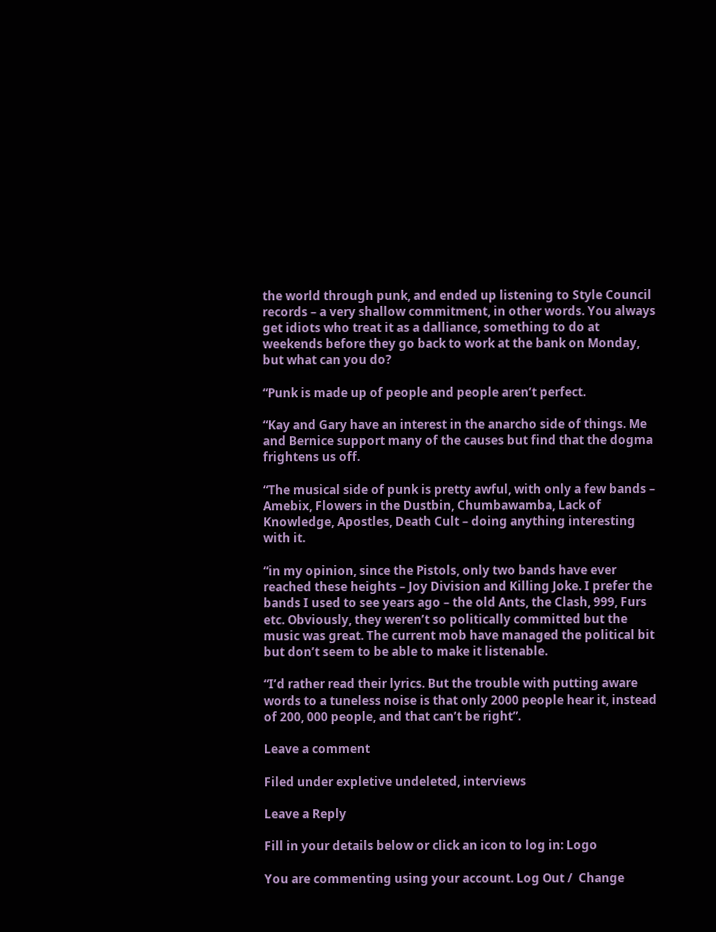the world through punk, and ended up listening to Style Council records – a very shallow commitment, in other words. You always get idiots who treat it as a dalliance, something to do at weekends before they go back to work at the bank on Monday, but what can you do?

“Punk is made up of people and people aren’t perfect.

“Kay and Gary have an interest in the anarcho side of things. Me and Bernice support many of the causes but find that the dogma frightens us off.

“The musical side of punk is pretty awful, with only a few bands – Amebix, Flowers in the Dustbin, Chumbawamba, Lack of Knowledge, Apostles, Death Cult – doing anything interesting with it.

“in my opinion, since the Pistols, only two bands have ever reached these heights – Joy Division and Killing Joke. I prefer the bands I used to see years ago – the old Ants, the Clash, 999, Furs etc. Obviously, they weren’t so politically committed but the music was great. The current mob have managed the political bit but don’t seem to be able to make it listenable.

“I’d rather read their lyrics. But the trouble with putting aware words to a tuneless noise is that only 2000 people hear it, instead of 200, 000 people, and that can’t be right”.

Leave a comment

Filed under expletive undeleted, interviews

Leave a Reply

Fill in your details below or click an icon to log in: Logo

You are commenting using your account. Log Out /  Change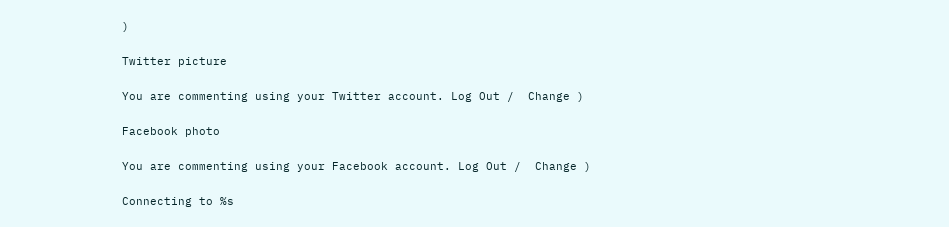)

Twitter picture

You are commenting using your Twitter account. Log Out /  Change )

Facebook photo

You are commenting using your Facebook account. Log Out /  Change )

Connecting to %s